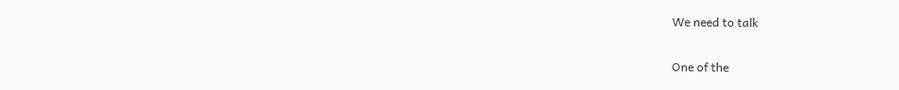We need to talk

One of the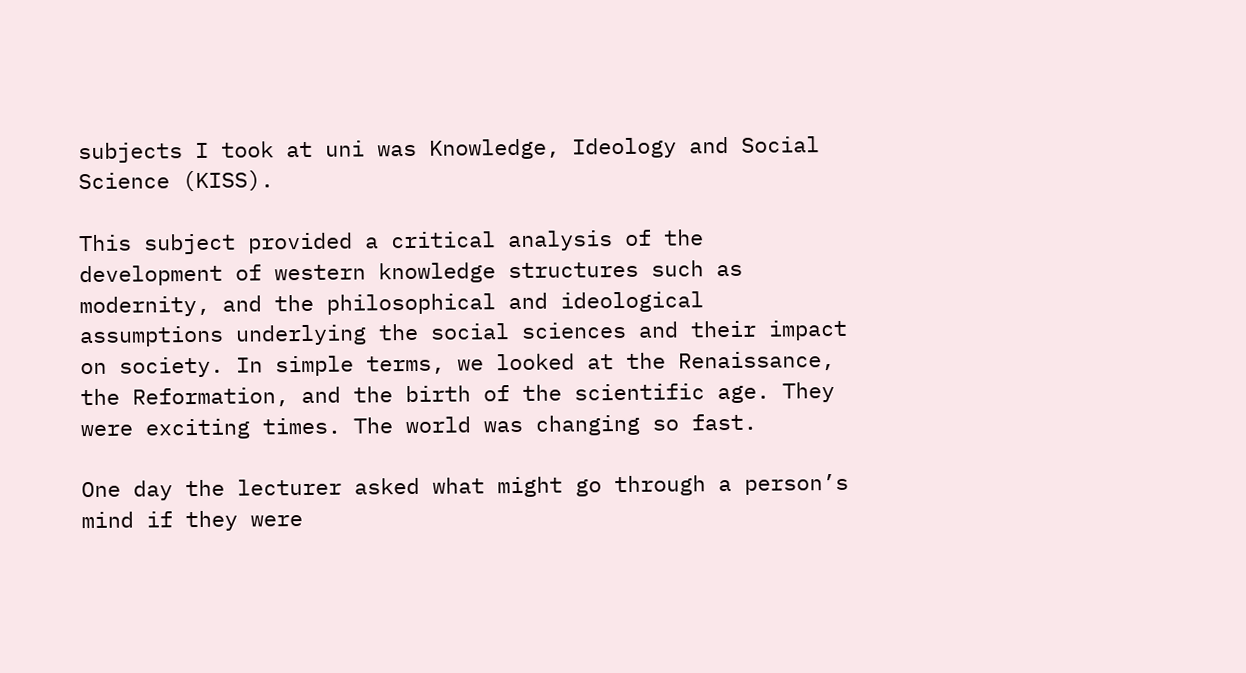subjects I took at uni was Knowledge, Ideology and Social Science (KISS).

This subject provided a critical analysis of the development of western knowledge structures such as modernity, and the philosophical and ideological assumptions underlying the social sciences and their impact on society. In simple terms, we looked at the Renaissance, the Reformation, and the birth of the scientific age. They were exciting times. The world was changing so fast.

One day the lecturer asked what might go through a person’s mind if they were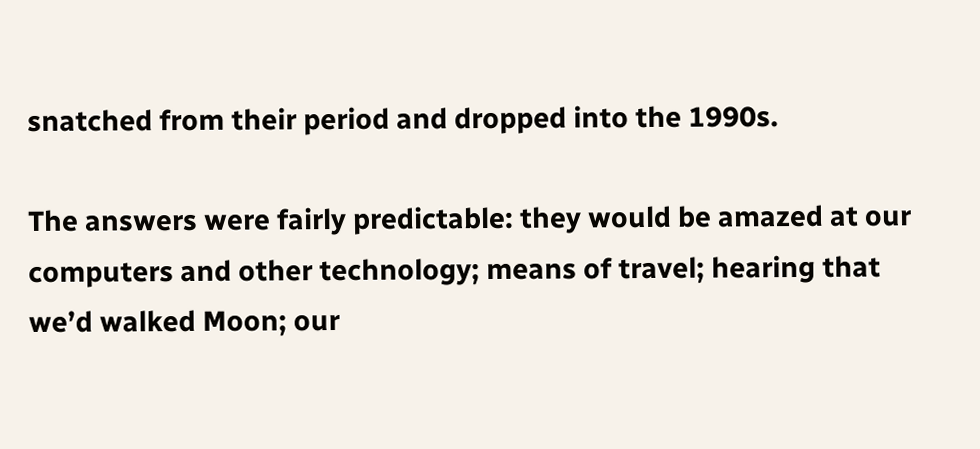snatched from their period and dropped into the 1990s.

The answers were fairly predictable: they would be amazed at our computers and other technology; means of travel; hearing that we’d walked Moon; our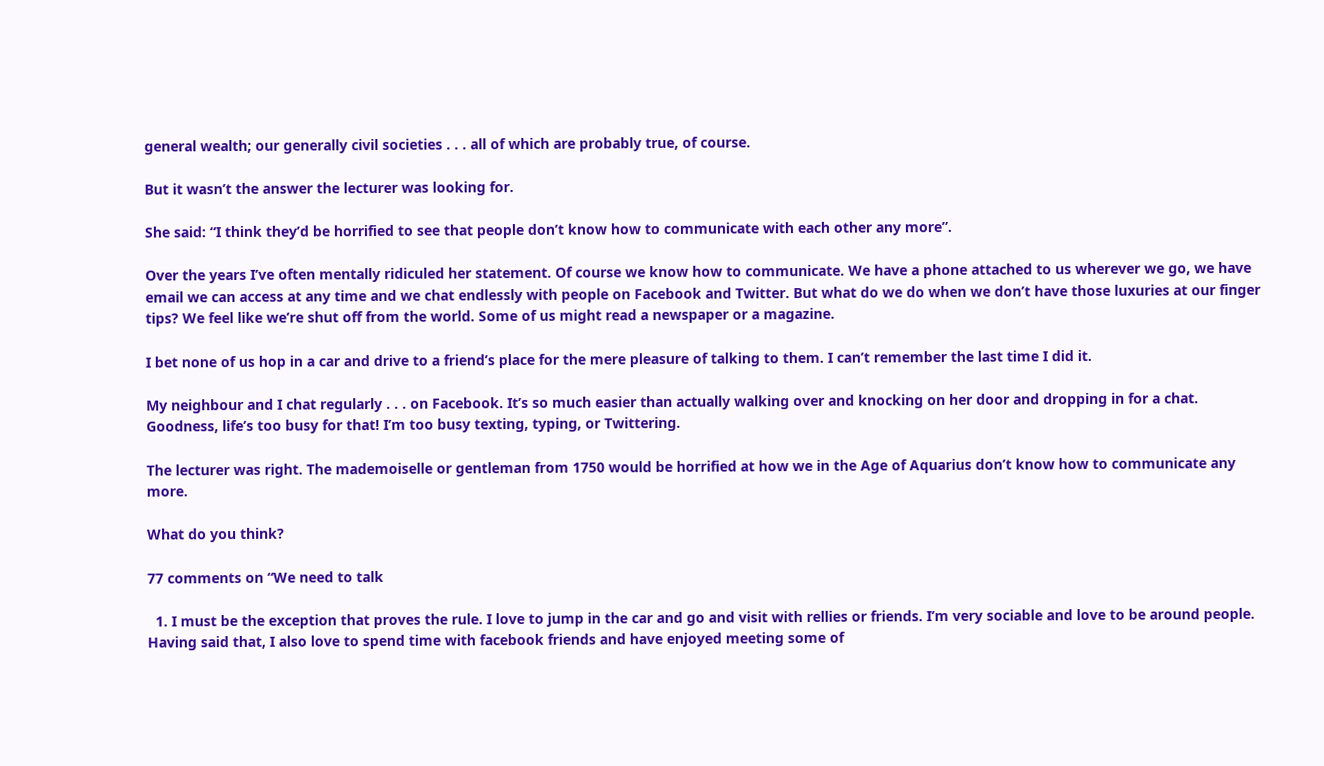general wealth; our generally civil societies . . . all of which are probably true, of course.

But it wasn’t the answer the lecturer was looking for.

She said: “I think they’d be horrified to see that people don’t know how to communicate with each other any more”.

Over the years I’ve often mentally ridiculed her statement. Of course we know how to communicate. We have a phone attached to us wherever we go, we have email we can access at any time and we chat endlessly with people on Facebook and Twitter. But what do we do when we don’t have those luxuries at our finger tips? We feel like we’re shut off from the world. Some of us might read a newspaper or a magazine.

I bet none of us hop in a car and drive to a friend’s place for the mere pleasure of talking to them. I can’t remember the last time I did it.

My neighbour and I chat regularly . . . on Facebook. It’s so much easier than actually walking over and knocking on her door and dropping in for a chat. Goodness, life’s too busy for that! I’m too busy texting, typing, or Twittering.

The lecturer was right. The mademoiselle or gentleman from 1750 would be horrified at how we in the Age of Aquarius don’t know how to communicate any more.

What do you think?

77 comments on “We need to talk

  1. I must be the exception that proves the rule. I love to jump in the car and go and visit with rellies or friends. I’m very sociable and love to be around people. Having said that, I also love to spend time with facebook friends and have enjoyed meeting some of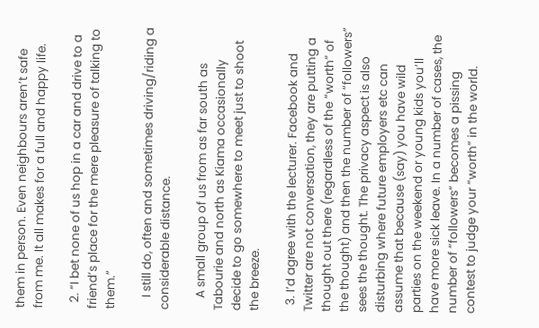them in person. Even neighbours aren’t safe from me. It all makes for a full and happy life.

  2. “I bet none of us hop in a car and drive to a friend’s place for the mere pleasure of talking to them.”

    I still do, often and sometimes driving/riding a considerable distance.

    A small group of us from as far south as Tabourie and north as Kiama occasionally decide to go somewhere to meet just to shoot the breeze.

  3. I’d agree with the lecturer. Facebook and Twitter are not conversation, they are putting a thought out there (regardless of the “worth” of the thought) and then the number of “followers” sees the thought. The privacy aspect is also disturbing where future employers etc can assume that because (say) you have wild parties on the weekend or young kids you’ll have more sick leave. In a number of cases, the number of “followers” becomes a pissing contest to judge your “worth” in the world.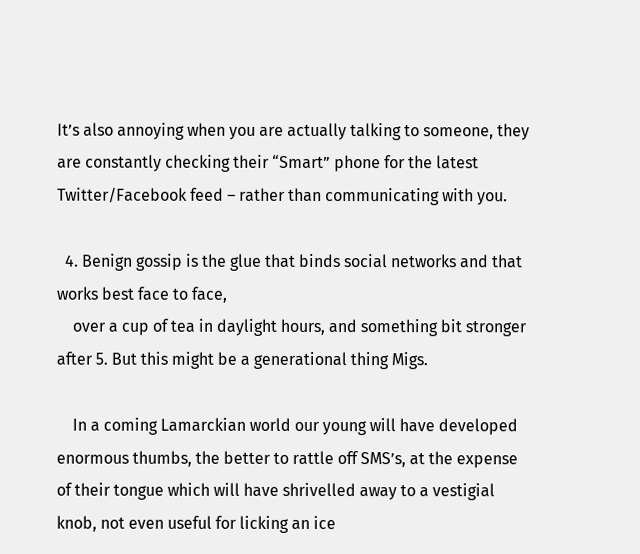It’s also annoying when you are actually talking to someone, they are constantly checking their “Smart” phone for the latest Twitter/Facebook feed – rather than communicating with you.

  4. Benign gossip is the glue that binds social networks and that works best face to face,
    over a cup of tea in daylight hours, and something bit stronger after 5. But this might be a generational thing Migs.

    In a coming Lamarckian world our young will have developed enormous thumbs, the better to rattle off SMS’s, at the expense of their tongue which will have shrivelled away to a vestigial knob, not even useful for licking an ice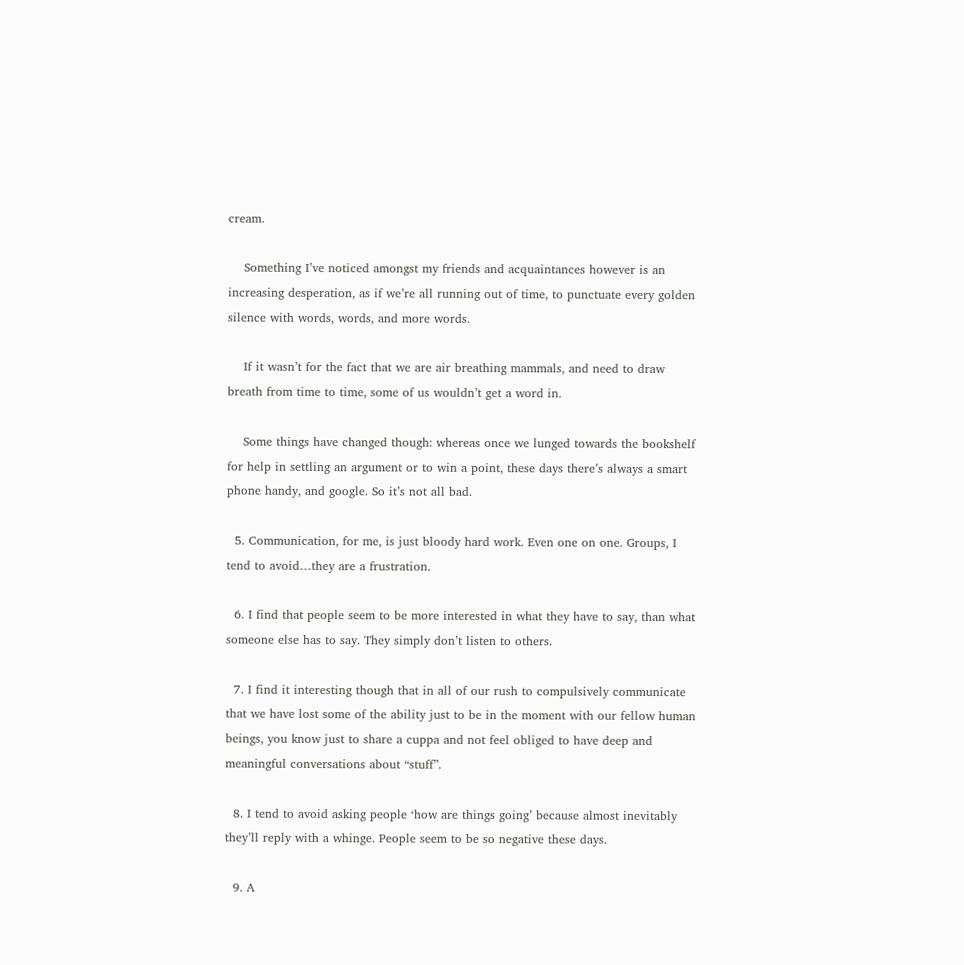cream.

    Something I’ve noticed amongst my friends and acquaintances however is an increasing desperation, as if we’re all running out of time, to punctuate every golden silence with words, words, and more words.

    If it wasn’t for the fact that we are air breathing mammals, and need to draw breath from time to time, some of us wouldn’t get a word in.

    Some things have changed though: whereas once we lunged towards the bookshelf for help in settling an argument or to win a point, these days there’s always a smart phone handy, and google. So it’s not all bad.

  5. Communication, for me, is just bloody hard work. Even one on one. Groups, I tend to avoid…they are a frustration.

  6. I find that people seem to be more interested in what they have to say, than what someone else has to say. They simply don’t listen to others.

  7. I find it interesting though that in all of our rush to compulsively communicate that we have lost some of the ability just to be in the moment with our fellow human beings, you know just to share a cuppa and not feel obliged to have deep and meaningful conversations about “stuff”.

  8. I tend to avoid asking people ‘how are things going’ because almost inevitably they’ll reply with a whinge. People seem to be so negative these days.

  9. A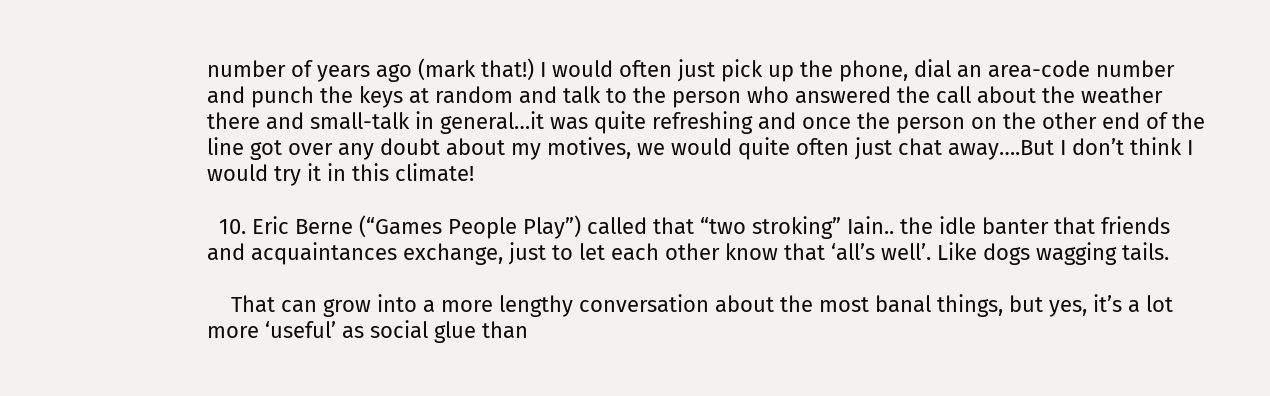number of years ago (mark that!) I would often just pick up the phone, dial an area-code number and punch the keys at random and talk to the person who answered the call about the weather there and small-talk in general…it was quite refreshing and once the person on the other end of the line got over any doubt about my motives, we would quite often just chat away….But I don’t think I would try it in this climate!

  10. Eric Berne (“Games People Play”) called that “two stroking” Iain.. the idle banter that friends and acquaintances exchange, just to let each other know that ‘all’s well’. Like dogs wagging tails.

    That can grow into a more lengthy conversation about the most banal things, but yes, it’s a lot more ‘useful’ as social glue than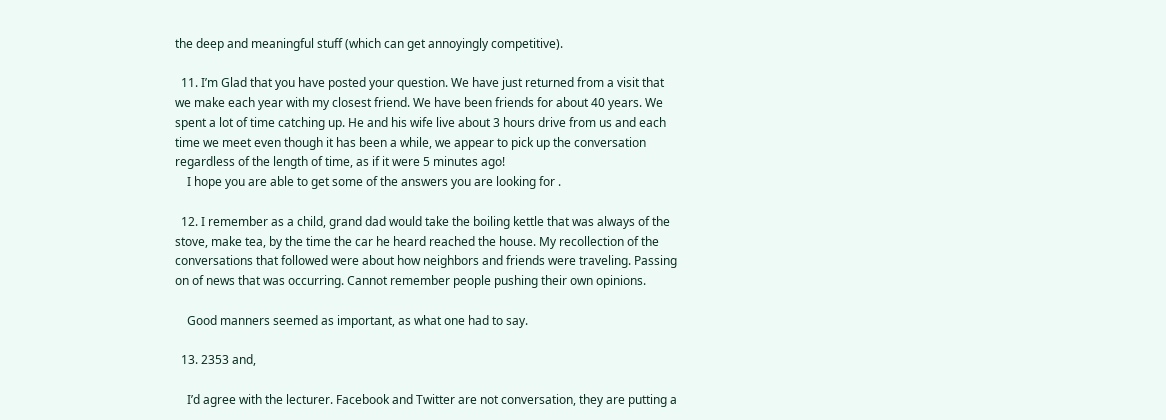the deep and meaningful stuff (which can get annoyingly competitive).

  11. I’m Glad that you have posted your question. We have just returned from a visit that we make each year with my closest friend. We have been friends for about 40 years. We spent a lot of time catching up. He and his wife live about 3 hours drive from us and each time we meet even though it has been a while, we appear to pick up the conversation regardless of the length of time, as if it were 5 minutes ago!
    I hope you are able to get some of the answers you are looking for .

  12. I remember as a child, grand dad would take the boiling kettle that was always of the stove, make tea, by the time the car he heard reached the house. My recollection of the conversations that followed were about how neighbors and friends were traveling. Passing on of news that was occurring. Cannot remember people pushing their own opinions.

    Good manners seemed as important, as what one had to say.

  13. 2353 and,

    I’d agree with the lecturer. Facebook and Twitter are not conversation, they are putting a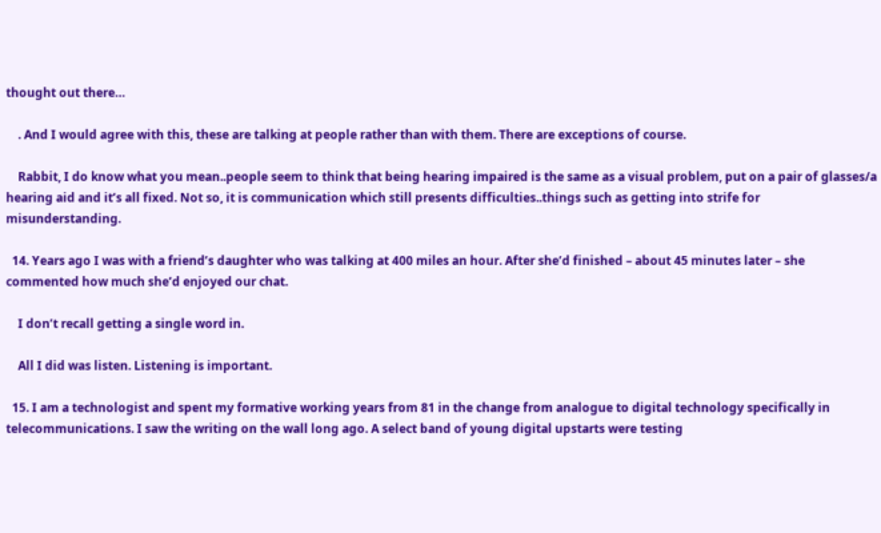thought out there…

    . And I would agree with this, these are talking at people rather than with them. There are exceptions of course.

    Rabbit, I do know what you mean..people seem to think that being hearing impaired is the same as a visual problem, put on a pair of glasses/a hearing aid and it’s all fixed. Not so, it is communication which still presents difficulties..things such as getting into strife for misunderstanding.

  14. Years ago I was with a friend’s daughter who was talking at 400 miles an hour. After she’d finished – about 45 minutes later – she commented how much she’d enjoyed our chat.

    I don’t recall getting a single word in.

    All I did was listen. Listening is important.

  15. I am a technologist and spent my formative working years from 81 in the change from analogue to digital technology specifically in telecommunications. I saw the writing on the wall long ago. A select band of young digital upstarts were testing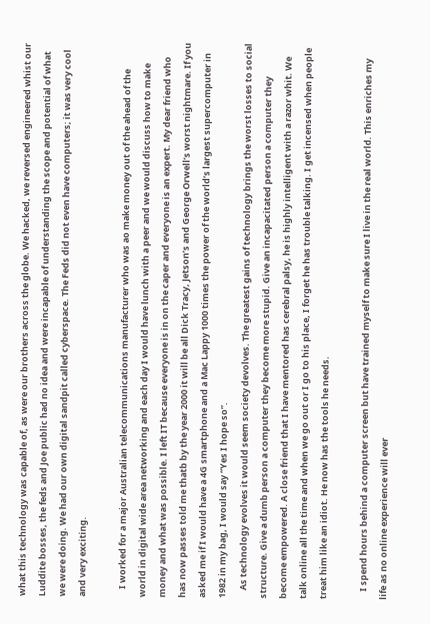what this technology was capable of, as were our brothers across the globe. We hacked, we reversed engineered whist our Luddite bosses, the feds and Joe public had no idea and were incapable of understanding the scope and potential of what we were doing. We had our own digital sandpit called cyberspace. The Feds did not even have computers; it was very cool and very exciting.

    I worked for a major Australian telecommunications manufacturer who was ao make money out of the ahead of the world in digital wide area networking and each day I would have lunch with a peer and we would discuss how to make money and what was possible. I left IT because everyone is in on the caper and everyone is an expert. My dear friend who has now passes told me thatb by the year 2000 it will be all Dick Tracy, Jetson’s and George Orwell’s worst nightmare. If you asked me if I would have a 4G smartphone and a Mac Lappy 1000 times the power of the world’s largest supercomputer in 1982 in my bag, I would say “Yes I hope so”.
    As technology evolves it would seem society devolves. The greatest gains of technology brings the worst losses to social structure. Give a dumb person a computer they become more stupid. Give an incapacitated person a computer they become empowered. A close friend that I have mentored has cerebral palsy, he is highly intelligent with a razor whit. We talk online all the time and when we go out or I go to his place, I forget he has trouble talking. I get incensed when people treat him like an idiot. He now has the tools he needs.

    I spend hours behind a computer screen but have trained myself to make sure I live in the real world. This enriches my life as no online experience will ever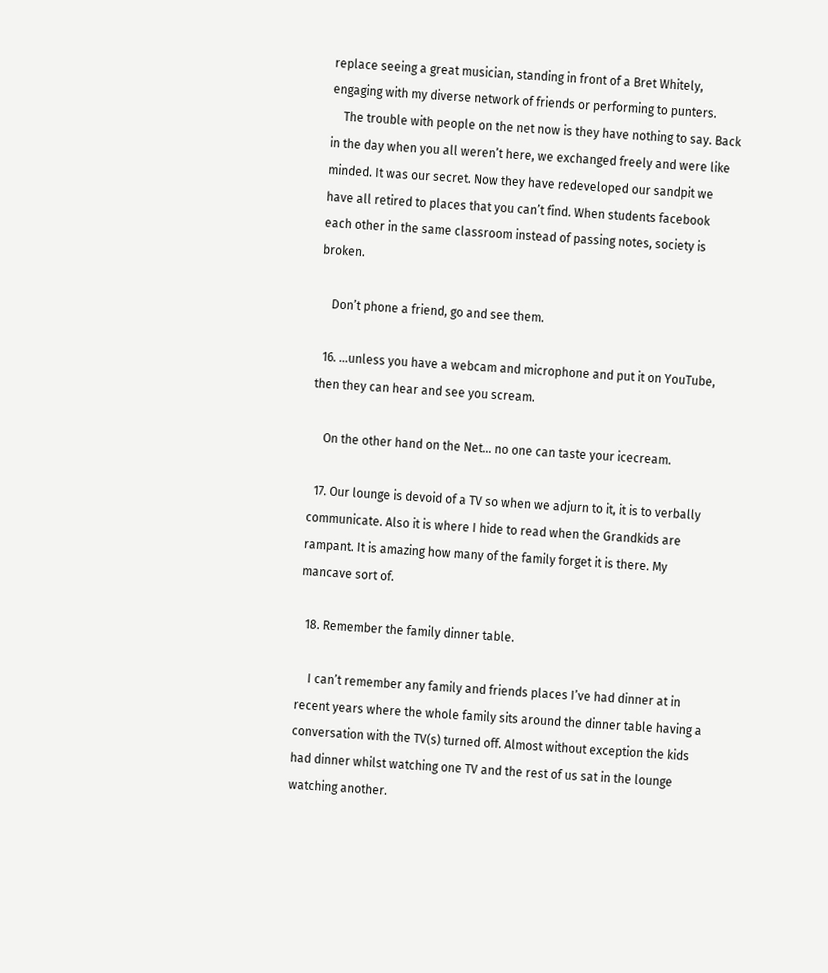replace seeing a great musician, standing in front of a Bret Whitely, engaging with my diverse network of friends or performing to punters.
    The trouble with people on the net now is they have nothing to say. Back in the day when you all weren’t here, we exchanged freely and were like minded. It was our secret. Now they have redeveloped our sandpit we have all retired to places that you can’t find. When students facebook each other in the same classroom instead of passing notes, society is broken.

    Don’t phone a friend, go and see them.

  16. …unless you have a webcam and microphone and put it on YouTube, then they can hear and see you scream.

    On the other hand on the Net… no one can taste your icecream.

  17. Our lounge is devoid of a TV so when we adjurn to it, it is to verbally communicate. Also it is where I hide to read when the Grandkids are rampant. It is amazing how many of the family forget it is there. My mancave sort of.

  18. Remember the family dinner table.

    I can’t remember any family and friends places I’ve had dinner at in recent years where the whole family sits around the dinner table having a conversation with the TV(s) turned off. Almost without exception the kids had dinner whilst watching one TV and the rest of us sat in the lounge watching another.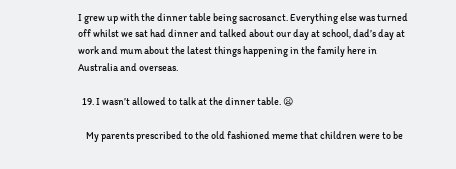I grew up with the dinner table being sacrosanct. Everything else was turned off whilst we sat had dinner and talked about our day at school, dad’s day at work and mum about the latest things happening in the family here in Australia and overseas.

  19. I wasn’t allowed to talk at the dinner table. 😦

    My parents prescribed to the old fashioned meme that children were to be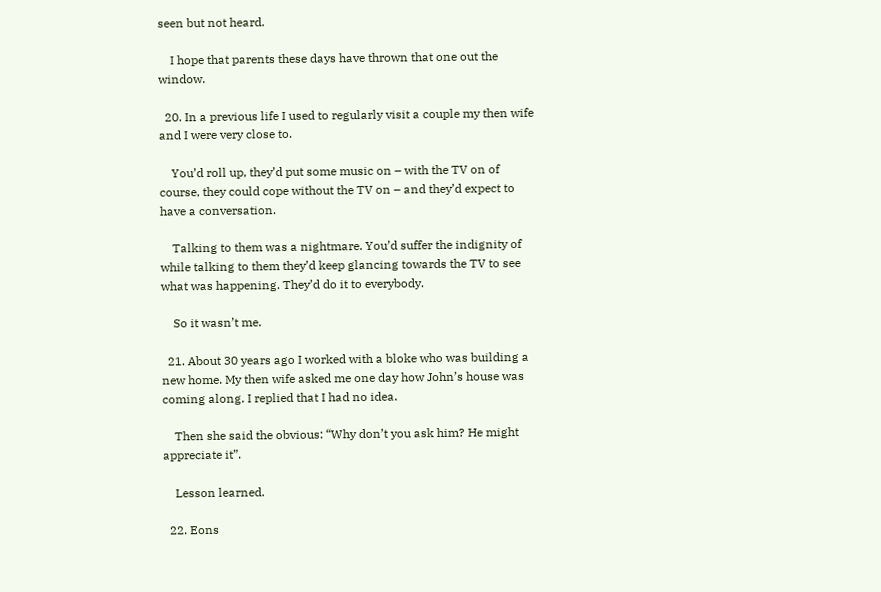seen but not heard.

    I hope that parents these days have thrown that one out the window.

  20. In a previous life I used to regularly visit a couple my then wife and I were very close to.

    You’d roll up, they’d put some music on – with the TV on of course, they could cope without the TV on – and they’d expect to have a conversation.

    Talking to them was a nightmare. You’d suffer the indignity of while talking to them they’d keep glancing towards the TV to see what was happening. They’d do it to everybody.

    So it wasn’t me.

  21. About 30 years ago I worked with a bloke who was building a new home. My then wife asked me one day how John’s house was coming along. I replied that I had no idea.

    Then she said the obvious: “Why don’t you ask him? He might appreciate it”.

    Lesson learned.

  22. Eons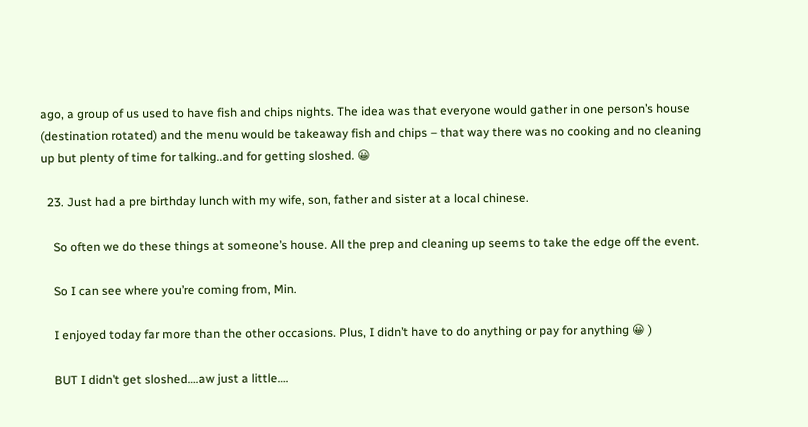ago, a group of us used to have fish and chips nights. The idea was that everyone would gather in one person’s house (destination rotated) and the menu would be takeaway fish and chips – that way there was no cooking and no cleaning up but plenty of time for talking..and for getting sloshed. 😀

  23. Just had a pre birthday lunch with my wife, son, father and sister at a local chinese.

    So often we do these things at someone’s house. All the prep and cleaning up seems to take the edge off the event.

    So I can see where you’re coming from, Min.

    I enjoyed today far more than the other occasions. Plus, I didn’t have to do anything or pay for anything 😀 )

    BUT I didn’t get sloshed….aw just a little….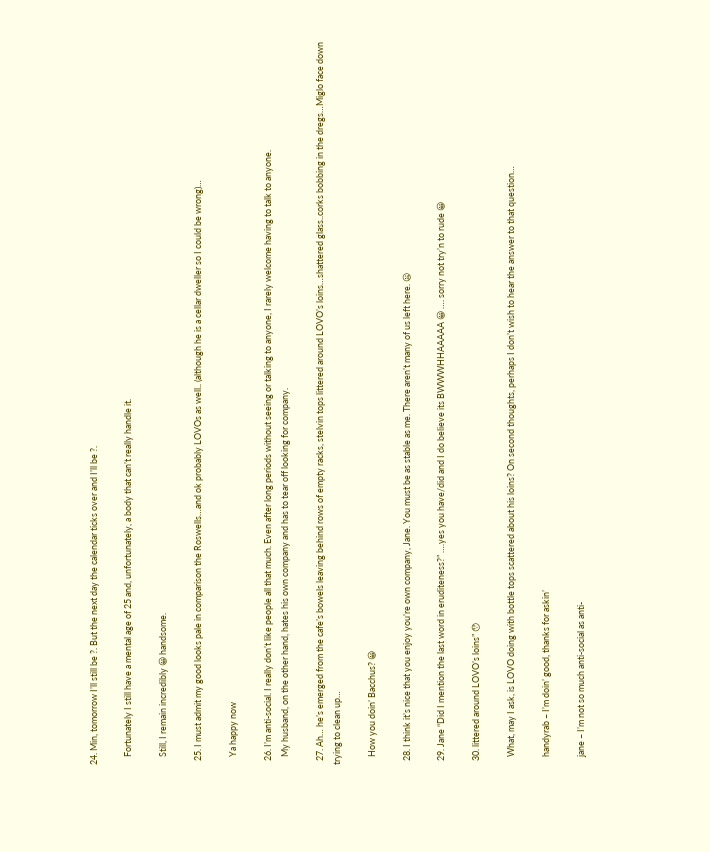24. Min, tomorrow I’ll still be ?. But the next day the calendar ticks over and I’ll be ?.

    Fortunately I still have a mental age of 25 and, unfortunately, a body that can’t really handle it.

    Still, I remain incredibly 😀 handsome.

  25. I must admit my good looks pale in comparison the Roswells…and ok probably LOVOs as well.. (although he is a cellar dweller so I could be wrong)…

    Ya happy now

  26. I’m anti-social. I really don’t like people all that much. Even after long periods without seeing or talking to anyone, I rarely welcome having to talk to anyone.
    My husband, on the other hand, hates his own company and has to tear off looking for company.

  27. Ah… he’s emerged from the cafe’s bowels leaving behind rows of empty racks, stelvin tops littered around LOVO’s loins…shattered glass..corks bobbing in the dregs…Miglo face down trying to clean up…

    How you doin’ Bacchus? 😀

  28. I think it’s nice that you enjoy you’re own company, Jane. You must be as stable as me. There aren’t many of us left here. 😦

  29. Jane “Did I mention the last word in eruditeness?” ….yes you have/did and I do believe its BWWWHHAAAAA 😀 …. sorry not try’n to rude 😀

  30. littered around LOVO’s loins” 😯

    What, may I ask, is LOVO doing with bottle tops scattered about his loins? On second thoughts, perhaps I don’t wish to hear the answer to that question…

    handyrab – I’m doin’ good, thanks for askin’

    jane – I’m not so much anti-social as anti-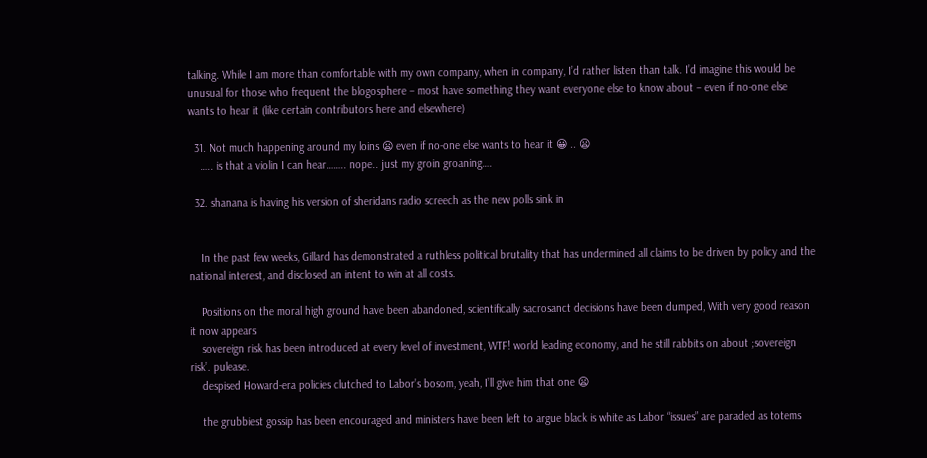talking. While I am more than comfortable with my own company, when in company, I’d rather listen than talk. I’d imagine this would be unusual for those who frequent the blogosphere – most have something they want everyone else to know about – even if no-one else wants to hear it (like certain contributors here and elsewhere)

  31. Not much happening around my loins 😦 even if no-one else wants to hear it 😀 .. 😦
    ….. is that a violin I can hear…….. nope.. just my groin groaning….

  32. shanana is having his version of sheridans radio screech as the new polls sink in


    In the past few weeks, Gillard has demonstrated a ruthless political brutality that has undermined all claims to be driven by policy and the national interest, and disclosed an intent to win at all costs.

    Positions on the moral high ground have been abandoned, scientifically sacrosanct decisions have been dumped, With very good reason it now appears
    sovereign risk has been introduced at every level of investment, WTF! world leading economy, and he still rabbits on about ;sovereign risk’. pulease.
    despised Howard-era policies clutched to Labor’s bosom, yeah, I’ll give him that one 😦

    the grubbiest gossip has been encouraged and ministers have been left to argue black is white as Labor “issues” are paraded as totems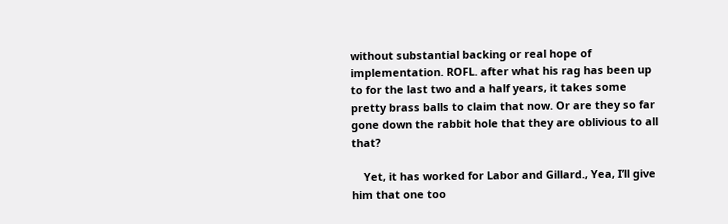without substantial backing or real hope of implementation. ROFL. after what his rag has been up to for the last two and a half years, it takes some pretty brass balls to claim that now. Or are they so far gone down the rabbit hole that they are oblivious to all that?

    Yet, it has worked for Labor and Gillard., Yea, I’ll give him that one too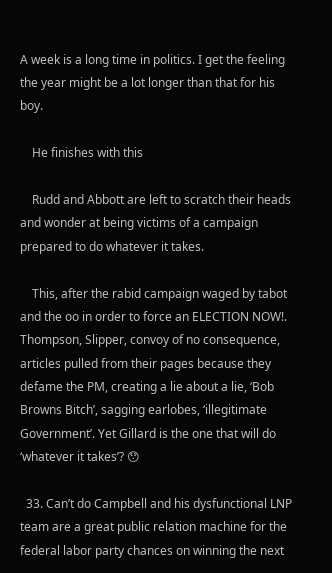A week is a long time in politics. I get the feeling the year might be a lot longer than that for his boy.

    He finishes with this

    Rudd and Abbott are left to scratch their heads and wonder at being victims of a campaign prepared to do whatever it takes.

    This, after the rabid campaign waged by tabot and the oo in order to force an ELECTION NOW!. Thompson, Slipper, convoy of no consequence, articles pulled from their pages because they defame the PM, creating a lie about a lie, ‘Bob Browns Bitch’, sagging earlobes, ‘illegitimate Government’. Yet Gillard is the one that will do ‘whatever it takes’? 😯

  33. Can’t do Campbell and his dysfunctional LNP team are a great public relation machine for the federal labor party chances on winning the next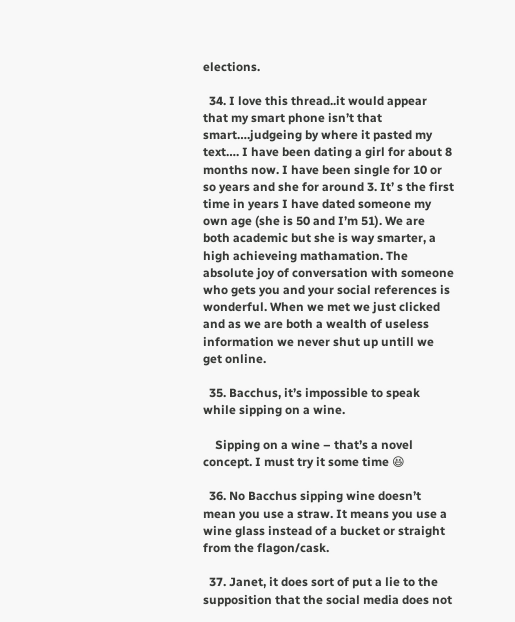elections.

  34. I love this thread..it would appear that my smart phone isn’t that smart….judgeing by where it pasted my text…. I have been dating a girl for about 8 months now. I have been single for 10 or so years and she for around 3. It’ s the first time in years I have dated someone my own age (she is 50 and I’m 51). We are both academic but she is way smarter, a high achieveing mathamation. The absolute joy of conversation with someone who gets you and your social references is wonderful. When we met we just clicked and as we are both a wealth of useless information we never shut up untill we get online.

  35. Bacchus, it’s impossible to speak while sipping on a wine.

    Sipping on a wine – that’s a novel concept. I must try it some time 😆

  36. No Bacchus sipping wine doesn’t mean you use a straw. It means you use a wine glass instead of a bucket or straight from the flagon/cask.

  37. Janet, it does sort of put a lie to the supposition that the social media does not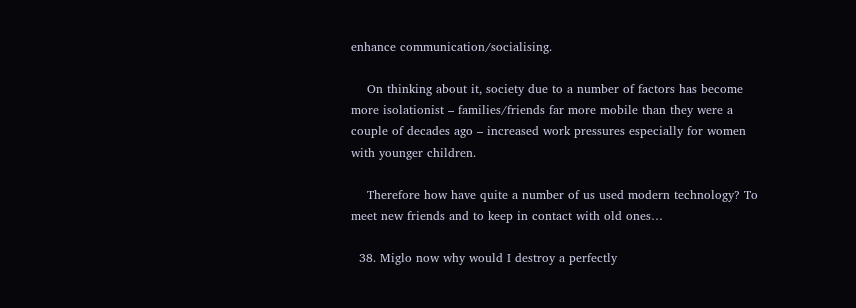enhance communication/socialising.

    On thinking about it, society due to a number of factors has become more isolationist – families/friends far more mobile than they were a couple of decades ago – increased work pressures especially for women with younger children.

    Therefore how have quite a number of us used modern technology? To meet new friends and to keep in contact with old ones…

  38. Miglo now why would I destroy a perfectly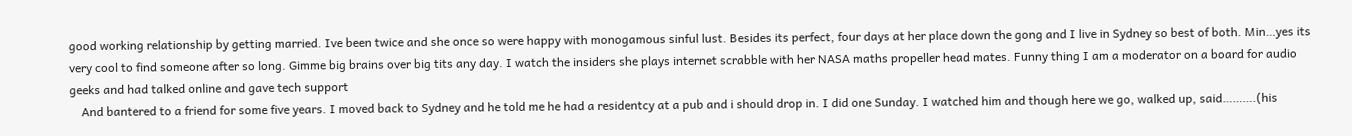good working relationship by getting married. Ive been twice and she once so were happy with monogamous sinful lust. Besides its perfect, four days at her place down the gong and I live in Sydney so best of both. Min…yes its very cool to find someone after so long. Gimme big brains over big tits any day. I watch the insiders she plays internet scrabble with her NASA maths propeller head mates. Funny thing I am a moderator on a board for audio geeks and had talked online and gave tech support
    And bantered to a friend for some five years. I moved back to Sydney and he told me he had a residentcy at a pub and i should drop in. I did one Sunday. I watched him and though here we go, walked up, said……….(his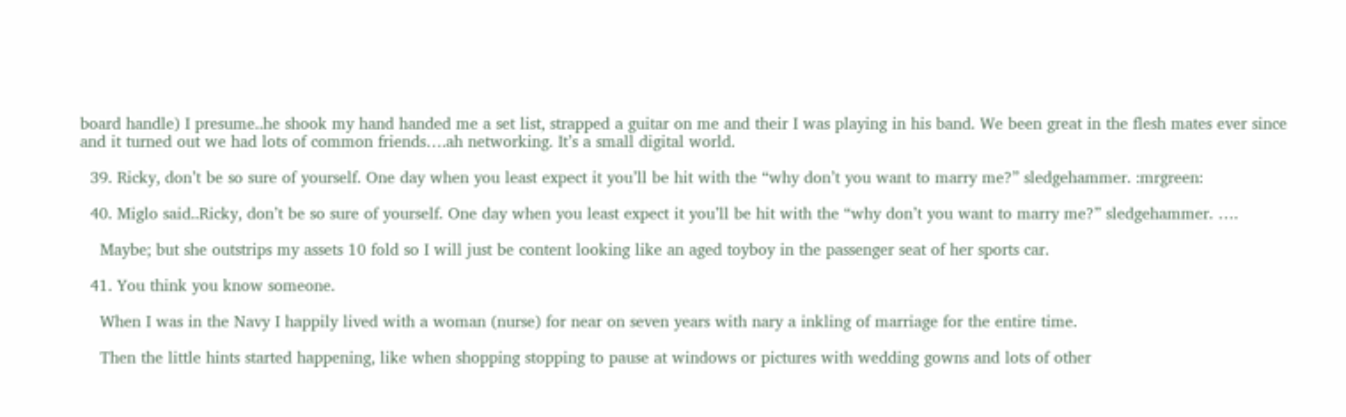board handle) I presume..he shook my hand handed me a set list, strapped a guitar on me and their I was playing in his band. We been great in the flesh mates ever since and it turned out we had lots of common friends….ah networking. It’s a small digital world.

  39. Ricky, don’t be so sure of yourself. One day when you least expect it you’ll be hit with the “why don’t you want to marry me?” sledgehammer. :mrgreen:

  40. Miglo said..Ricky, don’t be so sure of yourself. One day when you least expect it you’ll be hit with the “why don’t you want to marry me?” sledgehammer. ….

    Maybe; but she outstrips my assets 10 fold so I will just be content looking like an aged toyboy in the passenger seat of her sports car.

  41. You think you know someone.

    When I was in the Navy I happily lived with a woman (nurse) for near on seven years with nary a inkling of marriage for the entire time.

    Then the little hints started happening, like when shopping stopping to pause at windows or pictures with wedding gowns and lots of other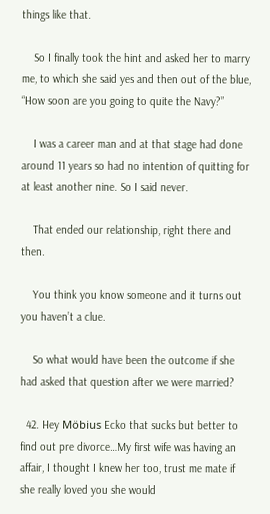things like that.

    So I finally took the hint and asked her to marry me, to which she said yes and then out of the blue, “How soon are you going to quite the Navy?”

    I was a career man and at that stage had done around 11 years so had no intention of quitting for at least another nine. So I said never.

    That ended our relationship, right there and then.

    You think you know someone and it turns out you haven’t a clue.

    So what would have been the outcome if she had asked that question after we were married?

  42. Hey Möbius Ecko that sucks but better to find out pre divorce…My first wife was having an affair, I thought I knew her too, trust me mate if she really loved you she would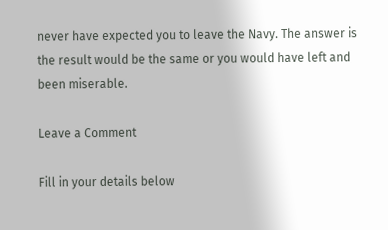never have expected you to leave the Navy. The answer is the result would be the same or you would have left and been miserable.

Leave a Comment

Fill in your details below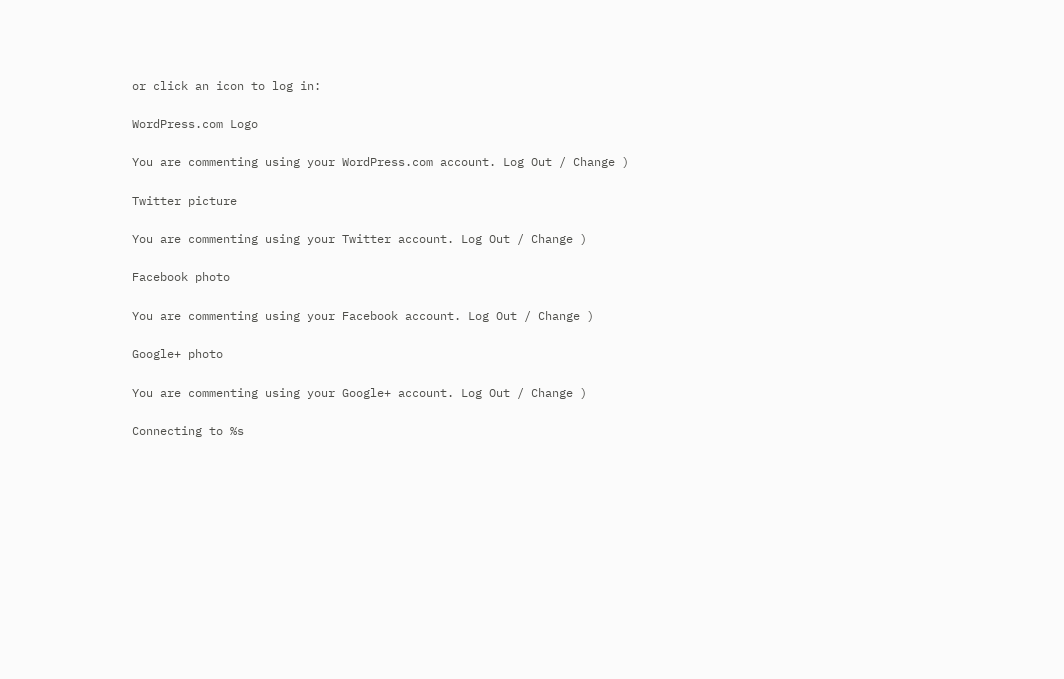or click an icon to log in:

WordPress.com Logo

You are commenting using your WordPress.com account. Log Out / Change )

Twitter picture

You are commenting using your Twitter account. Log Out / Change )

Facebook photo

You are commenting using your Facebook account. Log Out / Change )

Google+ photo

You are commenting using your Google+ account. Log Out / Change )

Connecting to %s